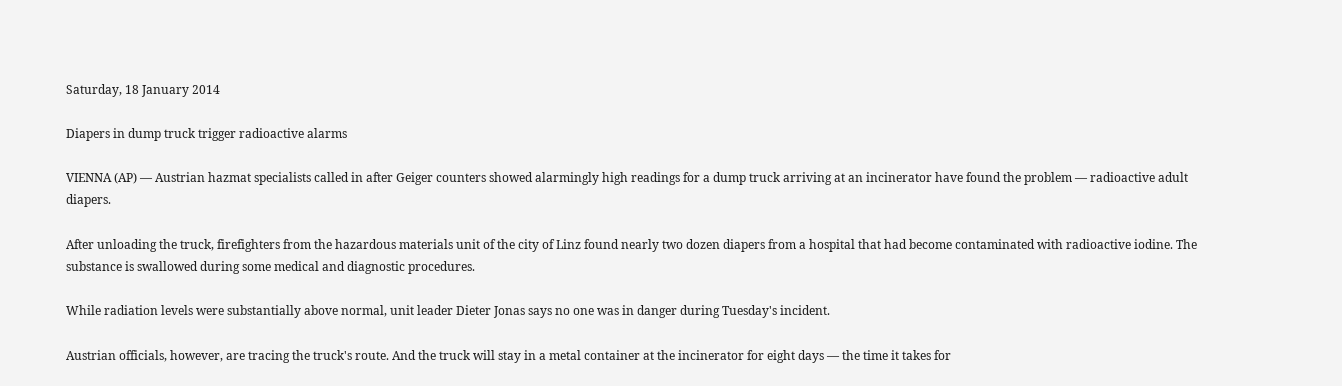Saturday, 18 January 2014

Diapers in dump truck trigger radioactive alarms

VIENNA (AP) — Austrian hazmat specialists called in after Geiger counters showed alarmingly high readings for a dump truck arriving at an incinerator have found the problem — radioactive adult diapers.

After unloading the truck, firefighters from the hazardous materials unit of the city of Linz found nearly two dozen diapers from a hospital that had become contaminated with radioactive iodine. The substance is swallowed during some medical and diagnostic procedures.

While radiation levels were substantially above normal, unit leader Dieter Jonas says no one was in danger during Tuesday's incident.

Austrian officials, however, are tracing the truck's route. And the truck will stay in a metal container at the incinerator for eight days — the time it takes for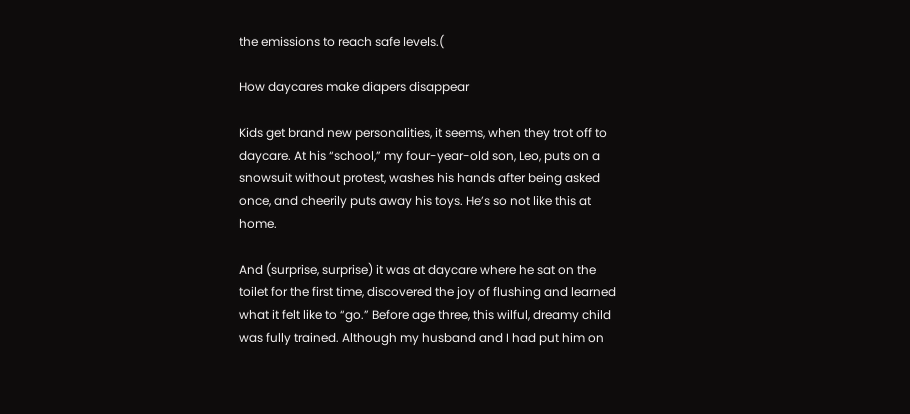the emissions to reach safe levels.(

How daycares make diapers disappear

Kids get brand new personalities, it seems, when they trot off to daycare. At his “school,” my four-year-old son, Leo, puts on a snowsuit without protest, washes his hands after being asked once, and cheerily puts away his toys. He’s so not like this at home.

And (surprise, surprise) it was at daycare where he sat on the toilet for the first time, discovered the joy of flushing and learned what it felt like to “go.” Before age three, this wilful, dreamy child was fully trained. Although my husband and I had put him on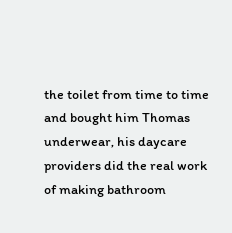the toilet from time to time and bought him Thomas underwear, his daycare providers did the real work of making bathroom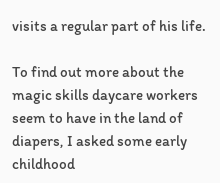visits a regular part of his life.

To find out more about the magic skills daycare workers seem to have in the land of diapers, I asked some early childhood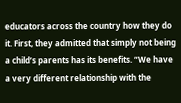educators across the country how they do it. First, they admitted that simply not being a child’s parents has its benefits. “We have a very different relationship with the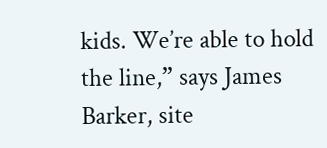kids. We’re able to hold the line,” says James Barker, site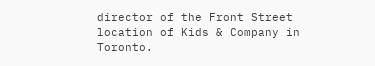director of the Front Street location of Kids & Company in Toronto.